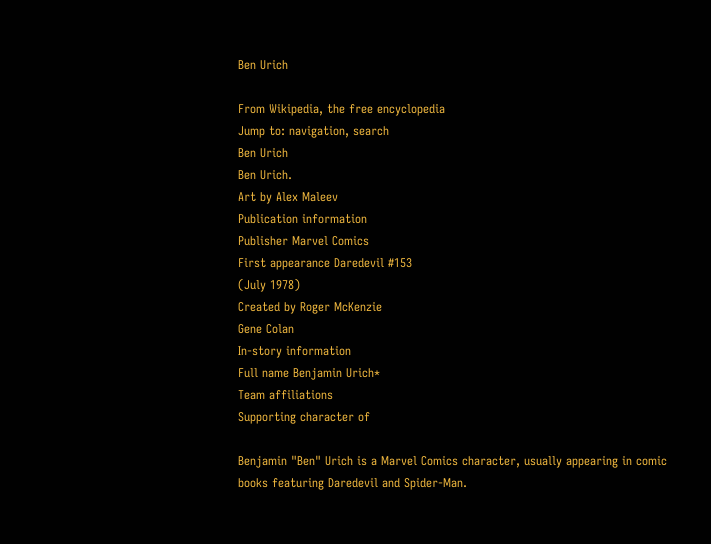Ben Urich

From Wikipedia, the free encyclopedia
Jump to: navigation, search
Ben Urich
Ben Urich.
Art by Alex Maleev
Publication information
Publisher Marvel Comics
First appearance Daredevil #153
(July 1978)
Created by Roger McKenzie
Gene Colan
In-story information
Full name Benjamin Urich*
Team affiliations
Supporting character of

Benjamin "Ben" Urich is a Marvel Comics character, usually appearing in comic books featuring Daredevil and Spider-Man.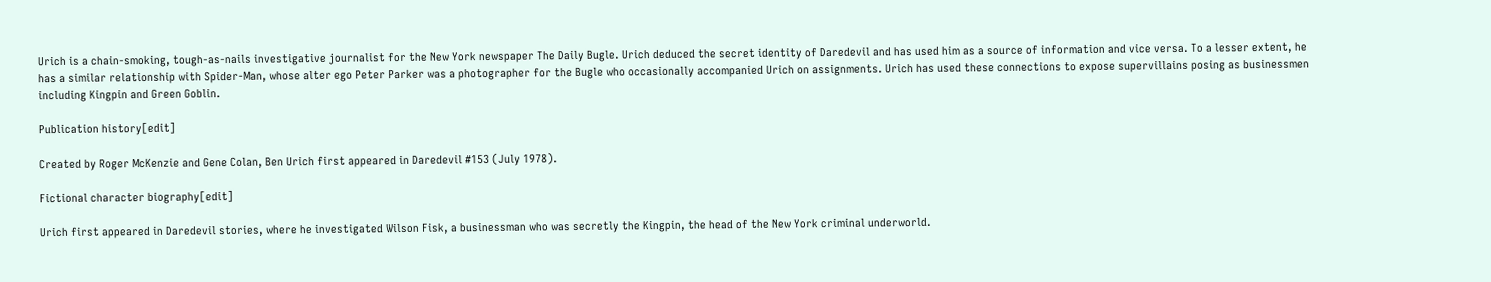Urich is a chain-smoking, tough-as-nails investigative journalist for the New York newspaper The Daily Bugle. Urich deduced the secret identity of Daredevil and has used him as a source of information and vice versa. To a lesser extent, he has a similar relationship with Spider-Man, whose alter ego Peter Parker was a photographer for the Bugle who occasionally accompanied Urich on assignments. Urich has used these connections to expose supervillains posing as businessmen including Kingpin and Green Goblin.

Publication history[edit]

Created by Roger McKenzie and Gene Colan, Ben Urich first appeared in Daredevil #153 (July 1978).

Fictional character biography[edit]

Urich first appeared in Daredevil stories, where he investigated Wilson Fisk, a businessman who was secretly the Kingpin, the head of the New York criminal underworld.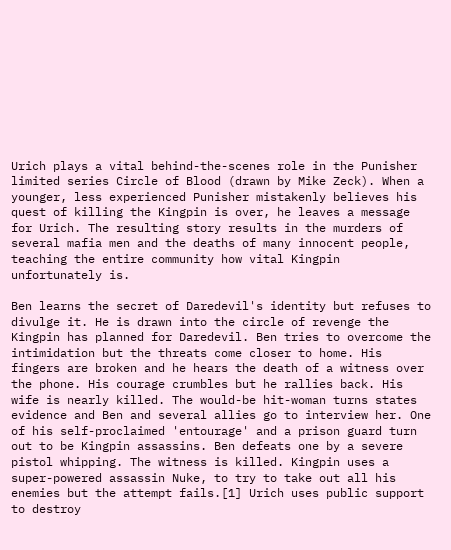Urich plays a vital behind-the-scenes role in the Punisher limited series Circle of Blood (drawn by Mike Zeck). When a younger, less experienced Punisher mistakenly believes his quest of killing the Kingpin is over, he leaves a message for Urich. The resulting story results in the murders of several mafia men and the deaths of many innocent people, teaching the entire community how vital Kingpin unfortunately is.

Ben learns the secret of Daredevil's identity but refuses to divulge it. He is drawn into the circle of revenge the Kingpin has planned for Daredevil. Ben tries to overcome the intimidation but the threats come closer to home. His fingers are broken and he hears the death of a witness over the phone. His courage crumbles but he rallies back. His wife is nearly killed. The would-be hit-woman turns states evidence and Ben and several allies go to interview her. One of his self-proclaimed 'entourage' and a prison guard turn out to be Kingpin assassins. Ben defeats one by a severe pistol whipping. The witness is killed. Kingpin uses a super-powered assassin Nuke, to try to take out all his enemies but the attempt fails.[1] Urich uses public support to destroy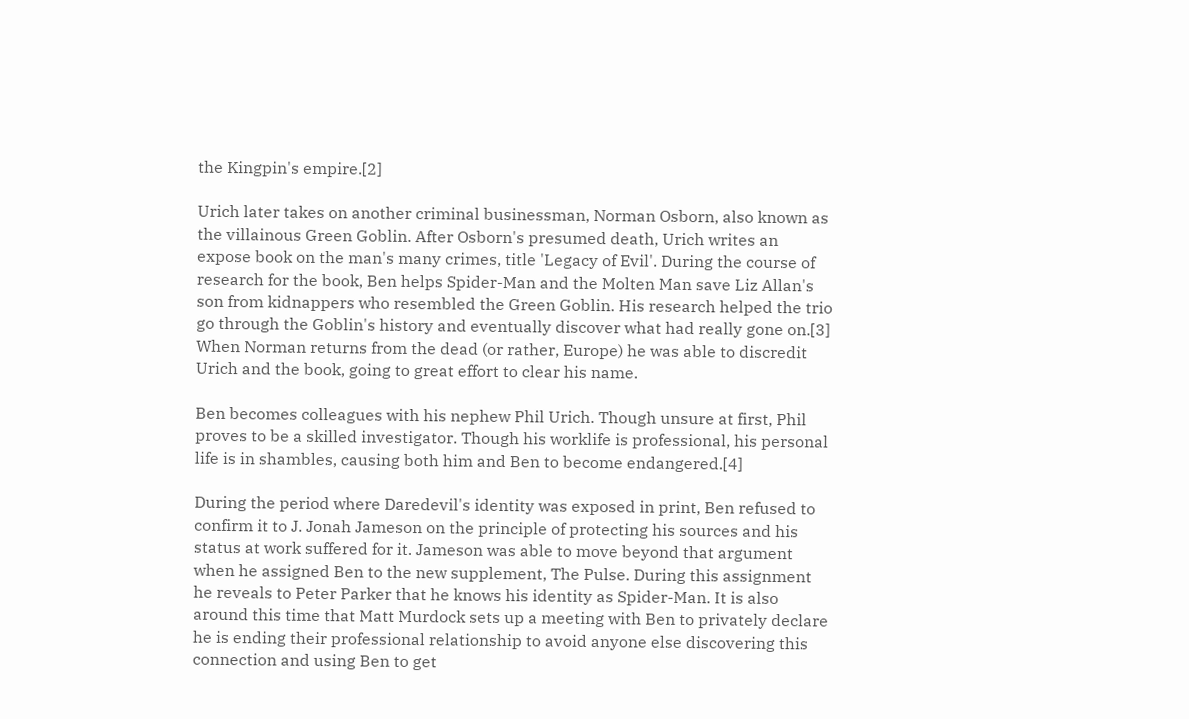the Kingpin's empire.[2]

Urich later takes on another criminal businessman, Norman Osborn, also known as the villainous Green Goblin. After Osborn's presumed death, Urich writes an expose book on the man's many crimes, title 'Legacy of Evil'. During the course of research for the book, Ben helps Spider-Man and the Molten Man save Liz Allan's son from kidnappers who resembled the Green Goblin. His research helped the trio go through the Goblin's history and eventually discover what had really gone on.[3] When Norman returns from the dead (or rather, Europe) he was able to discredit Urich and the book, going to great effort to clear his name.

Ben becomes colleagues with his nephew Phil Urich. Though unsure at first, Phil proves to be a skilled investigator. Though his worklife is professional, his personal life is in shambles, causing both him and Ben to become endangered.[4]

During the period where Daredevil's identity was exposed in print, Ben refused to confirm it to J. Jonah Jameson on the principle of protecting his sources and his status at work suffered for it. Jameson was able to move beyond that argument when he assigned Ben to the new supplement, The Pulse. During this assignment he reveals to Peter Parker that he knows his identity as Spider-Man. It is also around this time that Matt Murdock sets up a meeting with Ben to privately declare he is ending their professional relationship to avoid anyone else discovering this connection and using Ben to get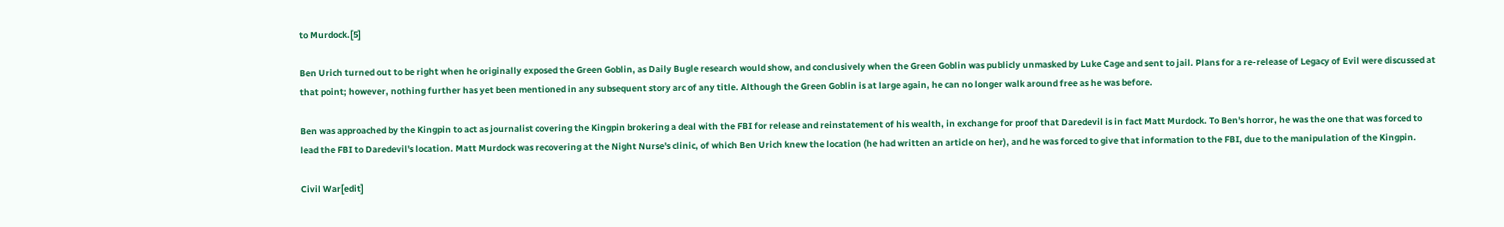to Murdock.[5]

Ben Urich turned out to be right when he originally exposed the Green Goblin, as Daily Bugle research would show, and conclusively when the Green Goblin was publicly unmasked by Luke Cage and sent to jail. Plans for a re-release of Legacy of Evil were discussed at that point; however, nothing further has yet been mentioned in any subsequent story arc of any title. Although the Green Goblin is at large again, he can no longer walk around free as he was before.

Ben was approached by the Kingpin to act as journalist covering the Kingpin brokering a deal with the FBI for release and reinstatement of his wealth, in exchange for proof that Daredevil is in fact Matt Murdock. To Ben's horror, he was the one that was forced to lead the FBI to Daredevil's location. Matt Murdock was recovering at the Night Nurse's clinic, of which Ben Urich knew the location (he had written an article on her), and he was forced to give that information to the FBI, due to the manipulation of the Kingpin.

Civil War[edit]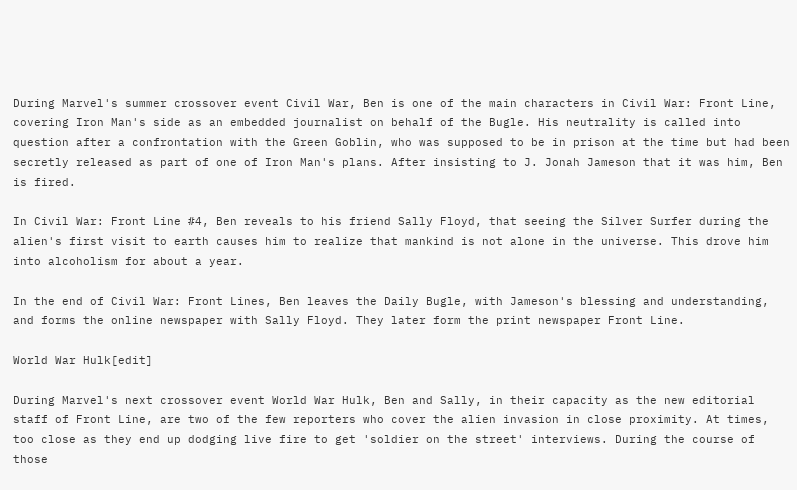During Marvel's summer crossover event Civil War, Ben is one of the main characters in Civil War: Front Line, covering Iron Man's side as an embedded journalist on behalf of the Bugle. His neutrality is called into question after a confrontation with the Green Goblin, who was supposed to be in prison at the time but had been secretly released as part of one of Iron Man's plans. After insisting to J. Jonah Jameson that it was him, Ben is fired.

In Civil War: Front Line #4, Ben reveals to his friend Sally Floyd, that seeing the Silver Surfer during the alien's first visit to earth causes him to realize that mankind is not alone in the universe. This drove him into alcoholism for about a year.

In the end of Civil War: Front Lines, Ben leaves the Daily Bugle, with Jameson's blessing and understanding, and forms the online newspaper with Sally Floyd. They later form the print newspaper Front Line.

World War Hulk[edit]

During Marvel's next crossover event World War Hulk, Ben and Sally, in their capacity as the new editorial staff of Front Line, are two of the few reporters who cover the alien invasion in close proximity. At times, too close as they end up dodging live fire to get 'soldier on the street' interviews. During the course of those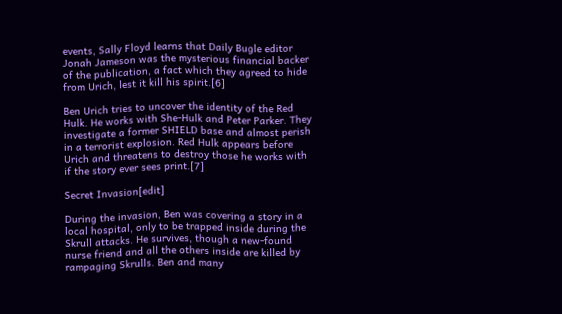events, Sally Floyd learns that Daily Bugle editor Jonah Jameson was the mysterious financial backer of the publication, a fact which they agreed to hide from Urich, lest it kill his spirit.[6]

Ben Urich tries to uncover the identity of the Red Hulk. He works with She-Hulk and Peter Parker. They investigate a former SHIELD base and almost perish in a terrorist explosion. Red Hulk appears before Urich and threatens to destroy those he works with if the story ever sees print.[7]

Secret Invasion[edit]

During the invasion, Ben was covering a story in a local hospital, only to be trapped inside during the Skrull attacks. He survives, though a new-found nurse friend and all the others inside are killed by rampaging Skrulls. Ben and many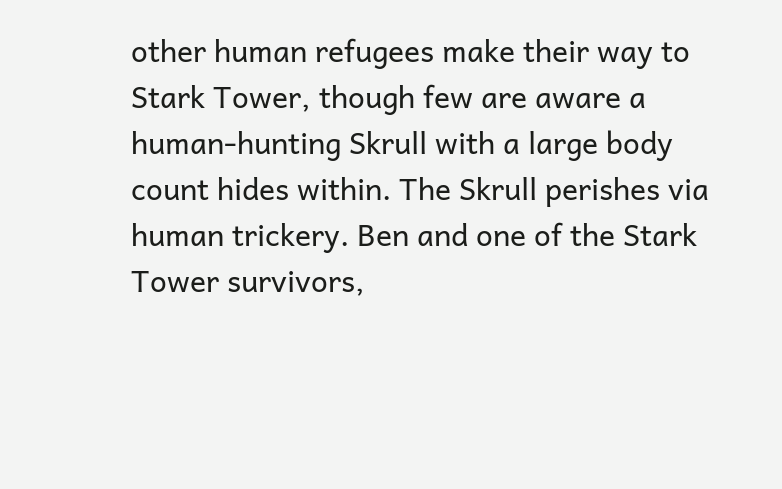other human refugees make their way to Stark Tower, though few are aware a human-hunting Skrull with a large body count hides within. The Skrull perishes via human trickery. Ben and one of the Stark Tower survivors,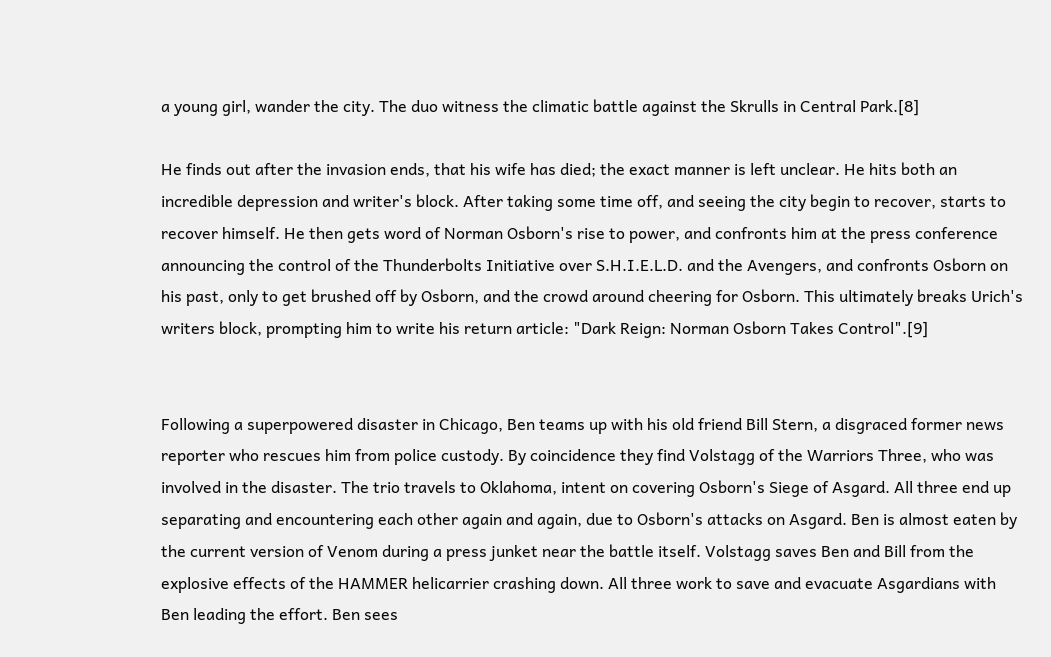a young girl, wander the city. The duo witness the climatic battle against the Skrulls in Central Park.[8]

He finds out after the invasion ends, that his wife has died; the exact manner is left unclear. He hits both an incredible depression and writer's block. After taking some time off, and seeing the city begin to recover, starts to recover himself. He then gets word of Norman Osborn's rise to power, and confronts him at the press conference announcing the control of the Thunderbolts Initiative over S.H.I.E.L.D. and the Avengers, and confronts Osborn on his past, only to get brushed off by Osborn, and the crowd around cheering for Osborn. This ultimately breaks Urich's writers block, prompting him to write his return article: "Dark Reign: Norman Osborn Takes Control".[9]


Following a superpowered disaster in Chicago, Ben teams up with his old friend Bill Stern, a disgraced former news reporter who rescues him from police custody. By coincidence they find Volstagg of the Warriors Three, who was involved in the disaster. The trio travels to Oklahoma, intent on covering Osborn's Siege of Asgard. All three end up separating and encountering each other again and again, due to Osborn's attacks on Asgard. Ben is almost eaten by the current version of Venom during a press junket near the battle itself. Volstagg saves Ben and Bill from the explosive effects of the HAMMER helicarrier crashing down. All three work to save and evacuate Asgardians with Ben leading the effort. Ben sees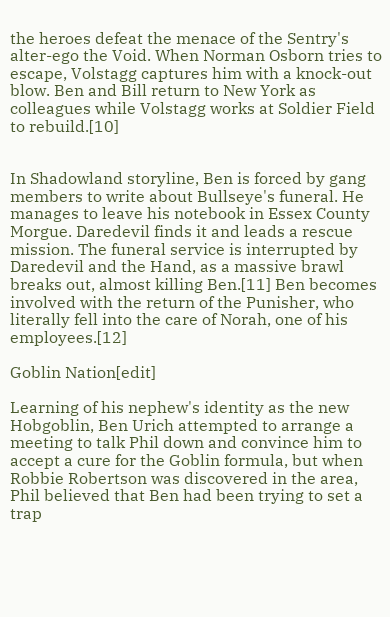the heroes defeat the menace of the Sentry's alter-ego the Void. When Norman Osborn tries to escape, Volstagg captures him with a knock-out blow. Ben and Bill return to New York as colleagues while Volstagg works at Soldier Field to rebuild.[10]


In Shadowland storyline, Ben is forced by gang members to write about Bullseye's funeral. He manages to leave his notebook in Essex County Morgue. Daredevil finds it and leads a rescue mission. The funeral service is interrupted by Daredevil and the Hand, as a massive brawl breaks out, almost killing Ben.[11] Ben becomes involved with the return of the Punisher, who literally fell into the care of Norah, one of his employees.[12]

Goblin Nation[edit]

Learning of his nephew's identity as the new Hobgoblin, Ben Urich attempted to arrange a meeting to talk Phil down and convince him to accept a cure for the Goblin formula, but when Robbie Robertson was discovered in the area, Phil believed that Ben had been trying to set a trap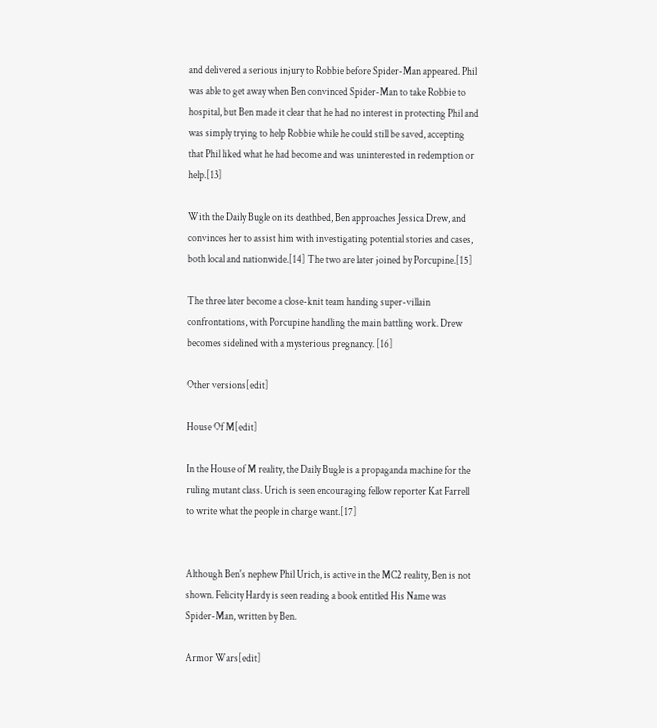and delivered a serious injury to Robbie before Spider-Man appeared. Phil was able to get away when Ben convinced Spider-Man to take Robbie to hospital, but Ben made it clear that he had no interest in protecting Phil and was simply trying to help Robbie while he could still be saved, accepting that Phil liked what he had become and was uninterested in redemption or help.[13]

With the Daily Bugle on its deathbed, Ben approaches Jessica Drew, and convinces her to assist him with investigating potential stories and cases, both local and nationwide.[14] The two are later joined by Porcupine.[15]

The three later become a close-knit team handing super-villain confrontations, with Porcupine handling the main battling work. Drew becomes sidelined with a mysterious pregnancy. [16]

Other versions[edit]

House Of M[edit]

In the House of M reality, the Daily Bugle is a propaganda machine for the ruling mutant class. Urich is seen encouraging fellow reporter Kat Farrell to write what the people in charge want.[17]


Although Ben's nephew Phil Urich, is active in the MC2 reality, Ben is not shown. Felicity Hardy is seen reading a book entitled His Name was Spider-Man, written by Ben.

Armor Wars[edit]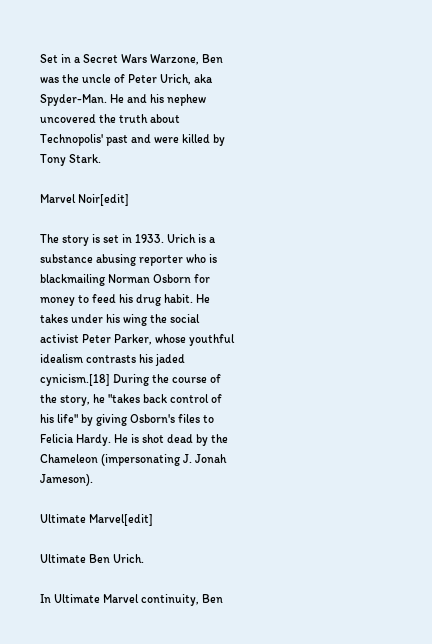Set in a Secret Wars Warzone, Ben was the uncle of Peter Urich, aka Spyder-Man. He and his nephew uncovered the truth about Technopolis' past and were killed by Tony Stark.

Marvel Noir[edit]

The story is set in 1933. Urich is a substance abusing reporter who is blackmailing Norman Osborn for money to feed his drug habit. He takes under his wing the social activist Peter Parker, whose youthful idealism contrasts his jaded cynicism.[18] During the course of the story, he "takes back control of his life" by giving Osborn's files to Felicia Hardy. He is shot dead by the Chameleon (impersonating J. Jonah Jameson).

Ultimate Marvel[edit]

Ultimate Ben Urich.

In Ultimate Marvel continuity, Ben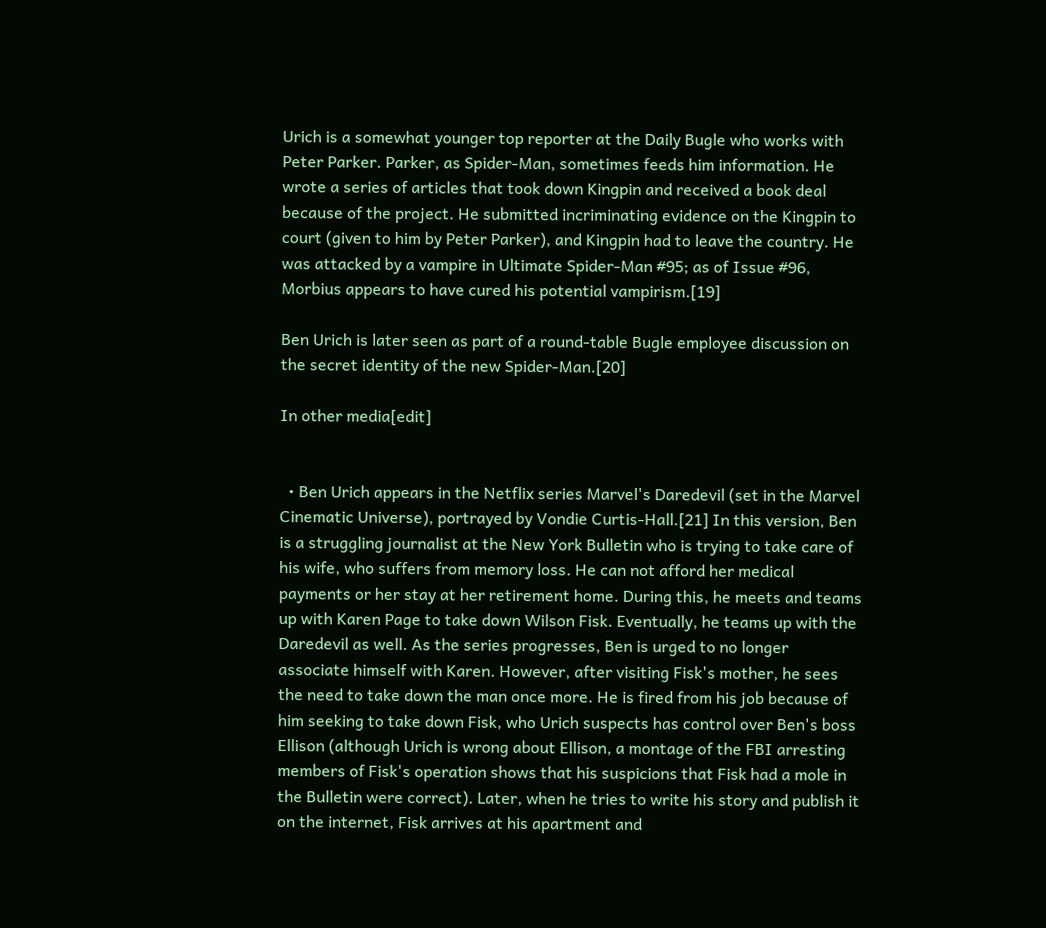Urich is a somewhat younger top reporter at the Daily Bugle who works with Peter Parker. Parker, as Spider-Man, sometimes feeds him information. He wrote a series of articles that took down Kingpin and received a book deal because of the project. He submitted incriminating evidence on the Kingpin to court (given to him by Peter Parker), and Kingpin had to leave the country. He was attacked by a vampire in Ultimate Spider-Man #95; as of Issue #96, Morbius appears to have cured his potential vampirism.[19]

Ben Urich is later seen as part of a round-table Bugle employee discussion on the secret identity of the new Spider-Man.[20]

In other media[edit]


  • Ben Urich appears in the Netflix series Marvel's Daredevil (set in the Marvel Cinematic Universe), portrayed by Vondie Curtis-Hall.[21] In this version, Ben is a struggling journalist at the New York Bulletin who is trying to take care of his wife, who suffers from memory loss. He can not afford her medical payments or her stay at her retirement home. During this, he meets and teams up with Karen Page to take down Wilson Fisk. Eventually, he teams up with the Daredevil as well. As the series progresses, Ben is urged to no longer associate himself with Karen. However, after visiting Fisk's mother, he sees the need to take down the man once more. He is fired from his job because of him seeking to take down Fisk, who Urich suspects has control over Ben's boss Ellison (although Urich is wrong about Ellison, a montage of the FBI arresting members of Fisk's operation shows that his suspicions that Fisk had a mole in the Bulletin were correct). Later, when he tries to write his story and publish it on the internet, Fisk arrives at his apartment and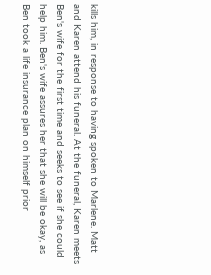kills him, in response to having spoken to Marlene. Matt and Karen attend his funeral. At the funeral, Karen meets Ben's wife for the first time and seeks to see if she could help him. Ben's wife assures her that she will be okay, as Ben took a life insurance plan on himself prior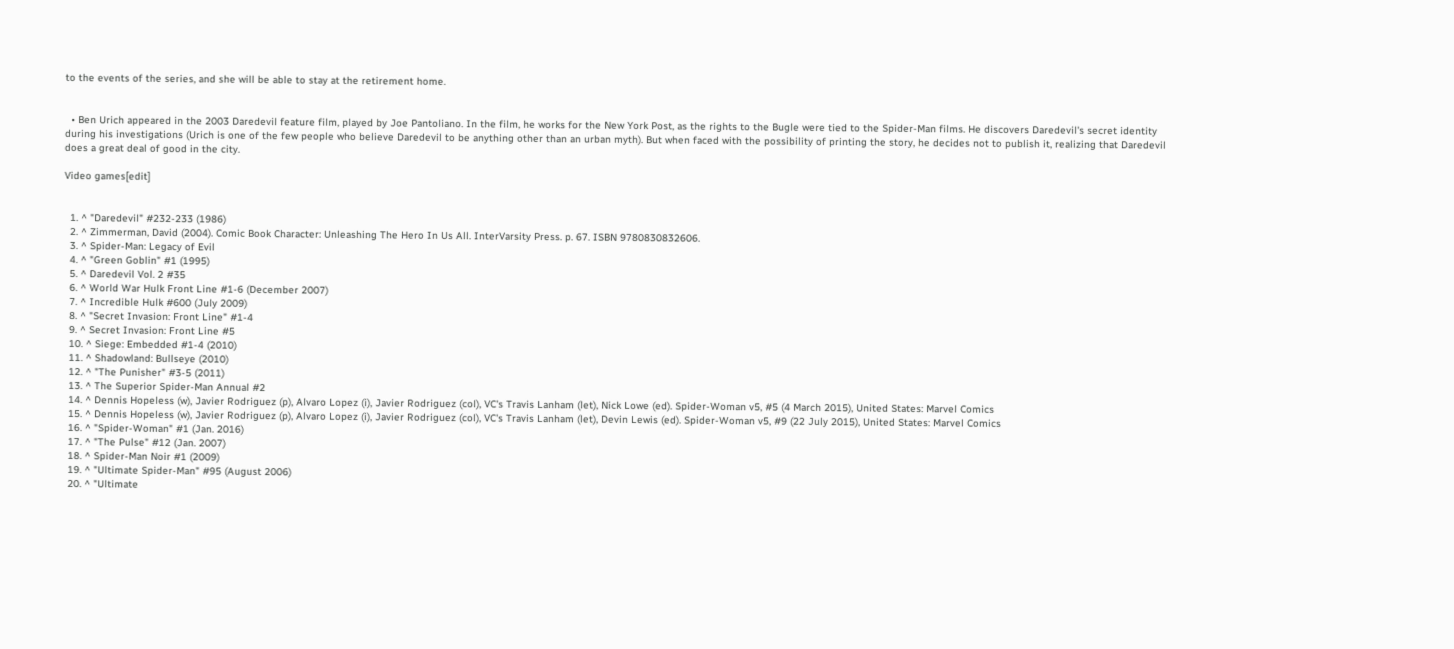to the events of the series, and she will be able to stay at the retirement home.


  • Ben Urich appeared in the 2003 Daredevil feature film, played by Joe Pantoliano. In the film, he works for the New York Post, as the rights to the Bugle were tied to the Spider-Man films. He discovers Daredevil's secret identity during his investigations (Urich is one of the few people who believe Daredevil to be anything other than an urban myth). But when faced with the possibility of printing the story, he decides not to publish it, realizing that Daredevil does a great deal of good in the city.

Video games[edit]


  1. ^ "Daredevil" #232-233 (1986)
  2. ^ Zimmerman, David (2004). Comic Book Character: Unleashing The Hero In Us All. InterVarsity Press. p. 67. ISBN 9780830832606.
  3. ^ Spider-Man: Legacy of Evil
  4. ^ "Green Goblin" #1 (1995)
  5. ^ Daredevil Vol. 2 #35
  6. ^ World War Hulk Front Line #1-6 (December 2007)
  7. ^ Incredible Hulk #600 (July 2009)
  8. ^ "Secret Invasion: Front Line" #1-4
  9. ^ Secret Invasion: Front Line #5
  10. ^ Siege: Embedded #1-4 (2010)
  11. ^ Shadowland: Bullseye (2010)
  12. ^ "The Punisher" #3-5 (2011)
  13. ^ The Superior Spider-Man Annual #2
  14. ^ Dennis Hopeless (w), Javier Rodriguez (p), Alvaro Lopez (i), Javier Rodriguez (col), VC's Travis Lanham (let), Nick Lowe (ed). Spider-Woman v5, #5 (4 March 2015), United States: Marvel Comics
  15. ^ Dennis Hopeless (w), Javier Rodriguez (p), Alvaro Lopez (i), Javier Rodriguez (col), VC's Travis Lanham (let), Devin Lewis (ed). Spider-Woman v5, #9 (22 July 2015), United States: Marvel Comics
  16. ^ "Spider-Woman" #1 (Jan. 2016)
  17. ^ "The Pulse" #12 (Jan. 2007)
  18. ^ Spider-Man Noir #1 (2009)
  19. ^ "Ultimate Spider-Man" #95 (August 2006)
  20. ^ "Ultimate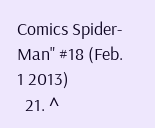Comics Spider-Man" #18 (Feb. 1 2013)
  21. ^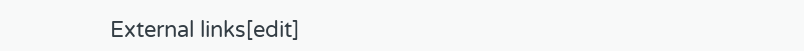External links[edit]